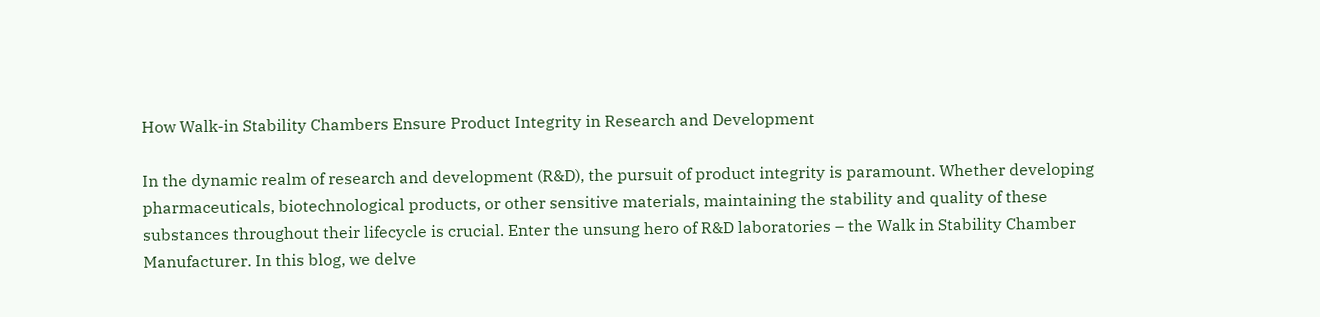How Walk-in Stability Chambers Ensure Product Integrity in Research and Development

In the dynamic realm of research and development (R&D), the pursuit of product integrity is paramount. Whether developing pharmaceuticals, biotechnological products, or other sensitive materials, maintaining the stability and quality of these substances throughout their lifecycle is crucial. Enter the unsung hero of R&D laboratories – the Walk in Stability Chamber Manufacturer. In this blog, we delve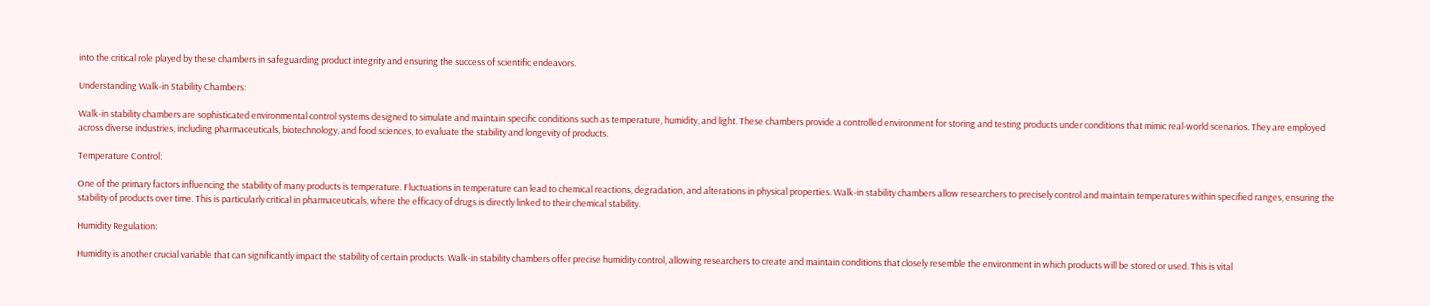into the critical role played by these chambers in safeguarding product integrity and ensuring the success of scientific endeavors.

Understanding Walk-in Stability Chambers:

Walk-in stability chambers are sophisticated environmental control systems designed to simulate and maintain specific conditions such as temperature, humidity, and light. These chambers provide a controlled environment for storing and testing products under conditions that mimic real-world scenarios. They are employed across diverse industries, including pharmaceuticals, biotechnology, and food sciences, to evaluate the stability and longevity of products.

Temperature Control:

One of the primary factors influencing the stability of many products is temperature. Fluctuations in temperature can lead to chemical reactions, degradation, and alterations in physical properties. Walk-in stability chambers allow researchers to precisely control and maintain temperatures within specified ranges, ensuring the stability of products over time. This is particularly critical in pharmaceuticals, where the efficacy of drugs is directly linked to their chemical stability.

Humidity Regulation:

Humidity is another crucial variable that can significantly impact the stability of certain products. Walk-in stability chambers offer precise humidity control, allowing researchers to create and maintain conditions that closely resemble the environment in which products will be stored or used. This is vital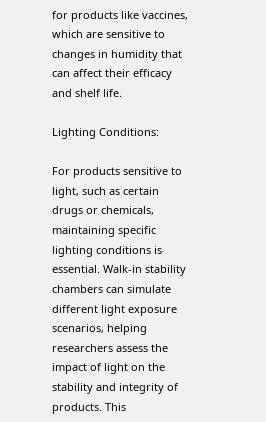for products like vaccines, which are sensitive to changes in humidity that can affect their efficacy and shelf life.

Lighting Conditions:

For products sensitive to light, such as certain drugs or chemicals, maintaining specific lighting conditions is essential. Walk-in stability chambers can simulate different light exposure scenarios, helping researchers assess the impact of light on the stability and integrity of products. This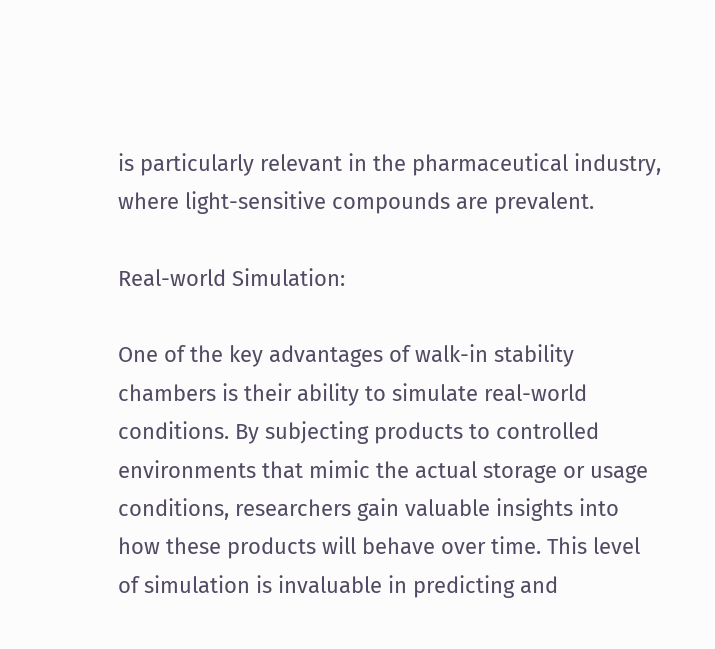is particularly relevant in the pharmaceutical industry, where light-sensitive compounds are prevalent.

Real-world Simulation:

One of the key advantages of walk-in stability chambers is their ability to simulate real-world conditions. By subjecting products to controlled environments that mimic the actual storage or usage conditions, researchers gain valuable insights into how these products will behave over time. This level of simulation is invaluable in predicting and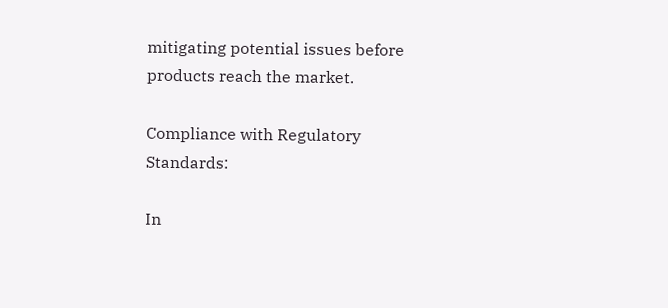mitigating potential issues before products reach the market.

Compliance with Regulatory Standards:

In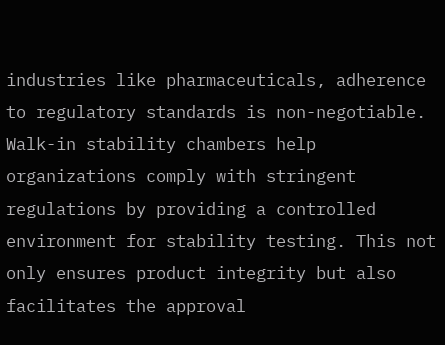industries like pharmaceuticals, adherence to regulatory standards is non-negotiable. Walk-in stability chambers help organizations comply with stringent regulations by providing a controlled environment for stability testing. This not only ensures product integrity but also facilitates the approval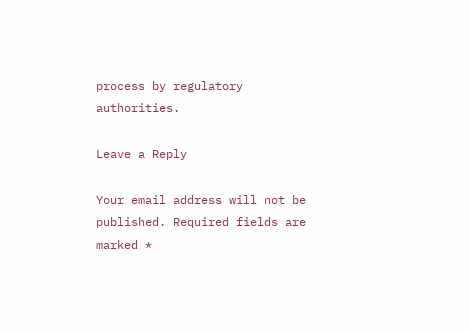process by regulatory authorities.

Leave a Reply

Your email address will not be published. Required fields are marked *